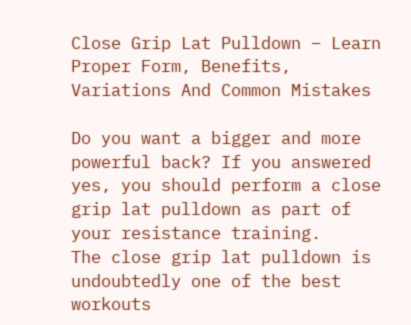Close Grip Lat Pulldown – Learn Proper Form, Benefits, Variations And Common Mistakes

Do you want a bigger and more powerful back? If you answered yes, you should perform a close grip lat pulldown as part of your resistance training.
The close grip lat pulldown is undoubtedly one of the best workouts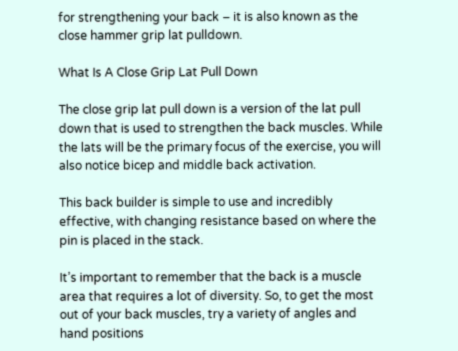for strengthening your back – it is also known as the close hammer grip lat pulldown.

What Is A Close Grip Lat Pull Down

The close grip lat pull down is a version of the lat pull down that is used to strengthen the back muscles. While the lats will be the primary focus of the exercise, you will also notice bicep and middle back activation.

This back builder is simple to use and incredibly effective, with changing resistance based on where the pin is placed in the stack.

It’s important to remember that the back is a muscle area that requires a lot of diversity. So, to get the most out of your back muscles, try a variety of angles and hand positions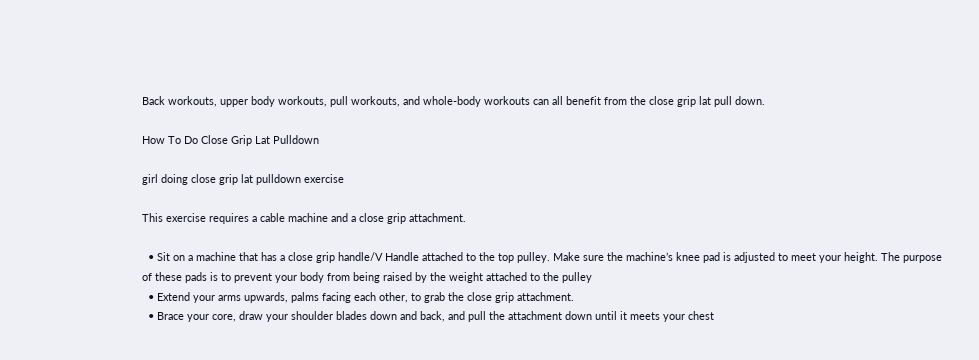Back workouts, upper body workouts, pull workouts, and whole-body workouts can all benefit from the close grip lat pull down.

How To Do Close Grip Lat Pulldown

girl doing close grip lat pulldown exercise

This exercise requires a cable machine and a close grip attachment.

  • Sit on a machine that has a close grip handle/V Handle attached to the top pulley. Make sure the machine’s knee pad is adjusted to meet your height. The purpose of these pads is to prevent your body from being raised by the weight attached to the pulley
  • Extend your arms upwards, palms facing each other, to grab the close grip attachment.
  • Brace your core, draw your shoulder blades down and back, and pull the attachment down until it meets your chest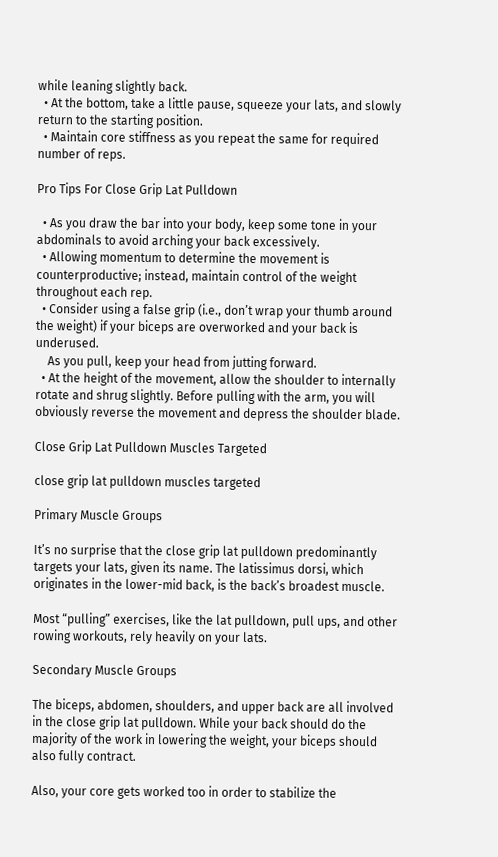while leaning slightly back.
  • At the bottom, take a little pause, squeeze your lats, and slowly return to the starting position.
  • Maintain core stiffness as you repeat the same for required number of reps.

Pro Tips For Close Grip Lat Pulldown

  • As you draw the bar into your body, keep some tone in your abdominals to avoid arching your back excessively.
  • Allowing momentum to determine the movement is counterproductive; instead, maintain control of the weight throughout each rep.
  • Consider using a false grip (i.e., don’t wrap your thumb around the weight) if your biceps are overworked and your back is underused.
    As you pull, keep your head from jutting forward.
  • At the height of the movement, allow the shoulder to internally rotate and shrug slightly. Before pulling with the arm, you will obviously reverse the movement and depress the shoulder blade.

Close Grip Lat Pulldown Muscles Targeted

close grip lat pulldown muscles targeted

Primary Muscle Groups

It’s no surprise that the close grip lat pulldown predominantly targets your lats, given its name. The latissimus dorsi, which originates in the lower-mid back, is the back’s broadest muscle.

Most “pulling” exercises, like the lat pulldown, pull ups, and other rowing workouts, rely heavily on your lats.

Secondary Muscle Groups

The biceps, abdomen, shoulders, and upper back are all involved in the close grip lat pulldown. While your back should do the majority of the work in lowering the weight, your biceps should also fully contract.

Also, your core gets worked too in order to stabilize the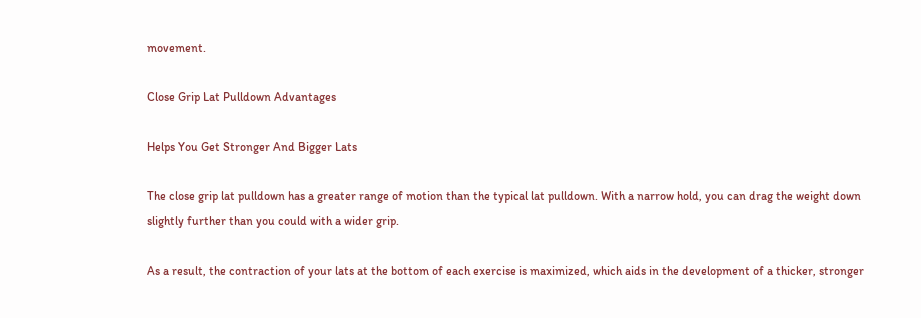movement.

Close Grip Lat Pulldown Advantages

Helps You Get Stronger And Bigger Lats

The close grip lat pulldown has a greater range of motion than the typical lat pulldown. With a narrow hold, you can drag the weight down slightly further than you could with a wider grip.

As a result, the contraction of your lats at the bottom of each exercise is maximized, which aids in the development of a thicker, stronger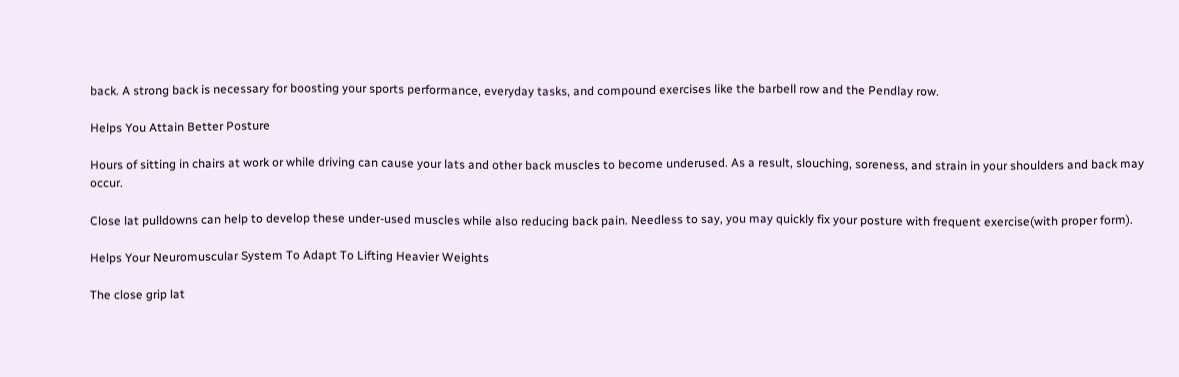back. A strong back is necessary for boosting your sports performance, everyday tasks, and compound exercises like the barbell row and the Pendlay row.

Helps You Attain Better Posture

Hours of sitting in chairs at work or while driving can cause your lats and other back muscles to become underused. As a result, slouching, soreness, and strain in your shoulders and back may occur.

Close lat pulldowns can help to develop these under-used muscles while also reducing back pain. Needless to say, you may quickly fix your posture with frequent exercise(with proper form).

Helps Your Neuromuscular System To Adapt To Lifting Heavier Weights

The close grip lat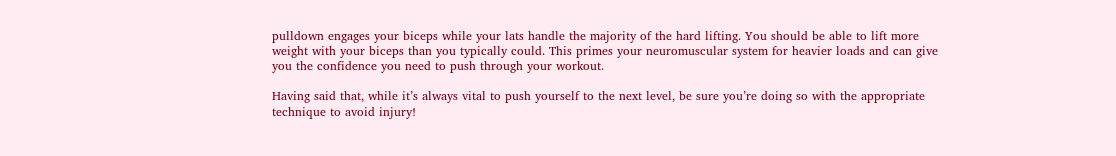pulldown engages your biceps while your lats handle the majority of the hard lifting. You should be able to lift more weight with your biceps than you typically could. This primes your neuromuscular system for heavier loads and can give you the confidence you need to push through your workout.

Having said that, while it’s always vital to push yourself to the next level, be sure you’re doing so with the appropriate technique to avoid injury!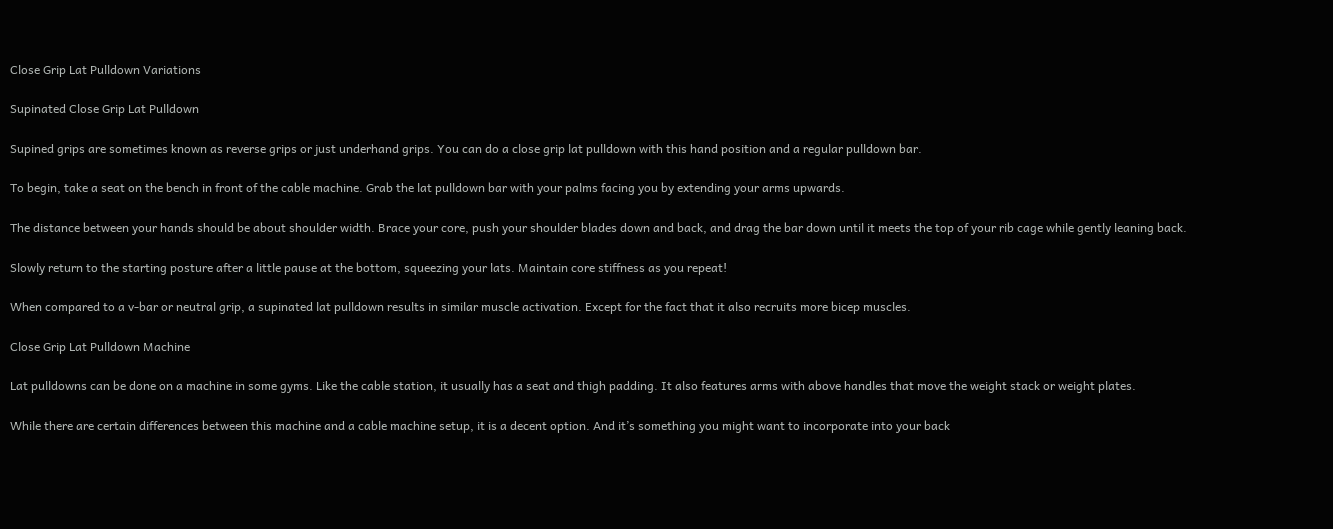Close Grip Lat Pulldown Variations

Supinated Close Grip Lat Pulldown

Supined grips are sometimes known as reverse grips or just underhand grips. You can do a close grip lat pulldown with this hand position and a regular pulldown bar.

To begin, take a seat on the bench in front of the cable machine. Grab the lat pulldown bar with your palms facing you by extending your arms upwards.

The distance between your hands should be about shoulder width. Brace your core, push your shoulder blades down and back, and drag the bar down until it meets the top of your rib cage while gently leaning back.

Slowly return to the starting posture after a little pause at the bottom, squeezing your lats. Maintain core stiffness as you repeat!

When compared to a v-bar or neutral grip, a supinated lat pulldown results in similar muscle activation. Except for the fact that it also recruits more bicep muscles.

Close Grip Lat Pulldown Machine

Lat pulldowns can be done on a machine in some gyms. Like the cable station, it usually has a seat and thigh padding. It also features arms with above handles that move the weight stack or weight plates.

While there are certain differences between this machine and a cable machine setup, it is a decent option. And it’s something you might want to incorporate into your back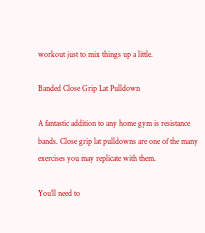workout just to mix things up a little.

Banded Close Grip Lat Pulldown

A fantastic addition to any home gym is resistance bands. Close grip lat pulldowns are one of the many exercises you may replicate with them.

You’ll need to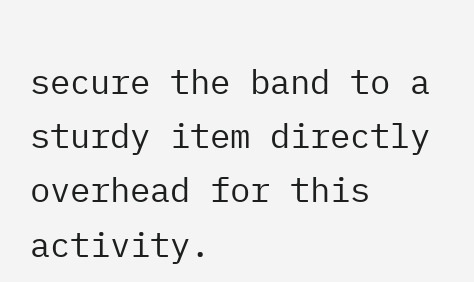secure the band to a sturdy item directly overhead for this activity.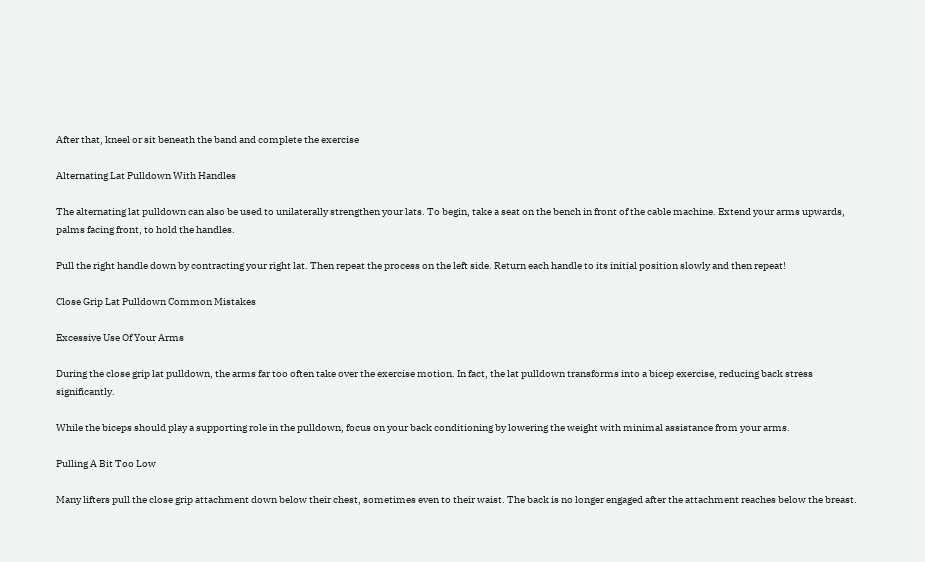After that, kneel or sit beneath the band and complete the exercise

Alternating Lat Pulldown With Handles

The alternating lat pulldown can also be used to unilaterally strengthen your lats. To begin, take a seat on the bench in front of the cable machine. Extend your arms upwards, palms facing front, to hold the handles.

Pull the right handle down by contracting your right lat. Then repeat the process on the left side. Return each handle to its initial position slowly and then repeat!

Close Grip Lat Pulldown Common Mistakes

Excessive Use Of Your Arms

During the close grip lat pulldown, the arms far too often take over the exercise motion. In fact, the lat pulldown transforms into a bicep exercise, reducing back stress significantly.

While the biceps should play a supporting role in the pulldown, focus on your back conditioning by lowering the weight with minimal assistance from your arms.

Pulling A Bit Too Low

Many lifters pull the close grip attachment down below their chest, sometimes even to their waist. The back is no longer engaged after the attachment reaches below the breast.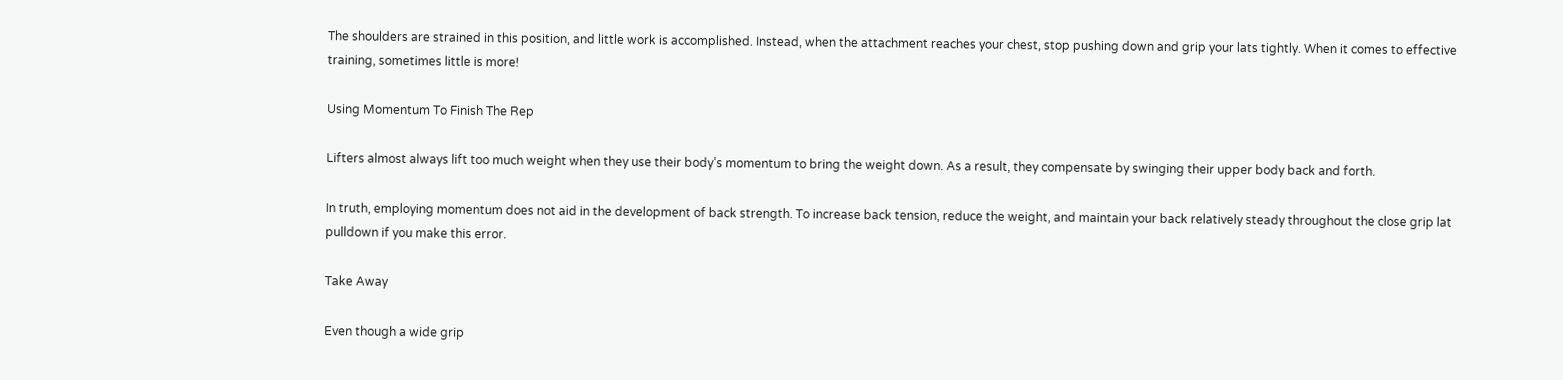The shoulders are strained in this position, and little work is accomplished. Instead, when the attachment reaches your chest, stop pushing down and grip your lats tightly. When it comes to effective training, sometimes little is more!

Using Momentum To Finish The Rep

Lifters almost always lift too much weight when they use their body’s momentum to bring the weight down. As a result, they compensate by swinging their upper body back and forth.

In truth, employing momentum does not aid in the development of back strength. To increase back tension, reduce the weight, and maintain your back relatively steady throughout the close grip lat pulldown if you make this error.

Take Away

Even though a wide grip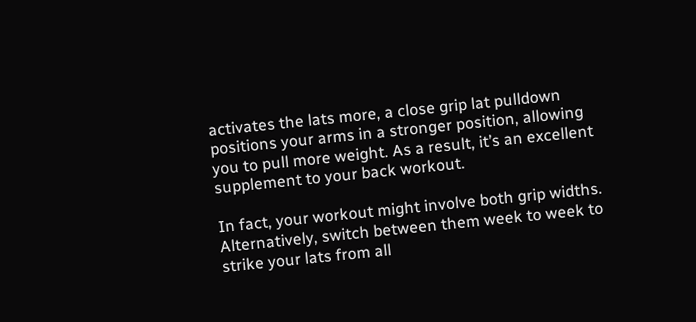activates the lats more, a close grip lat pulldown positions your arms in a stronger position, allowing you to pull more weight. As a result, it’s an excellent supplement to your back workout.

In fact, your workout might involve both grip widths. Alternatively, switch between them week to week to strike your lats from all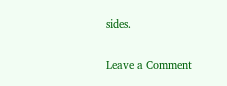sides.

Leave a Comment